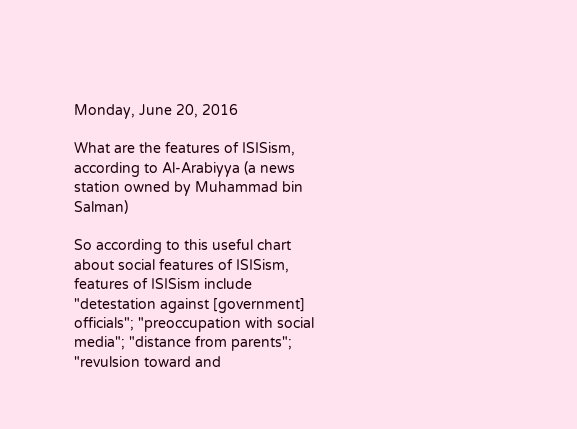Monday, June 20, 2016

What are the features of ISISism, according to Al-Arabiyya (a news station owned by Muhammad bin Salman)

So according to this useful chart about social features of ISISism, features of ISISism include "detestation against [government] officials"; "preoccupation with social media"; "distance from parents"; "revulsion toward and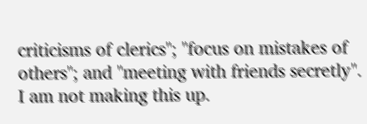criticisms of clerics"; "focus on mistakes of others"; and "meeting with friends secretly".   I am not making this up.